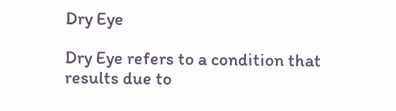Dry Eye

Dry Eye refers to a condition that results due to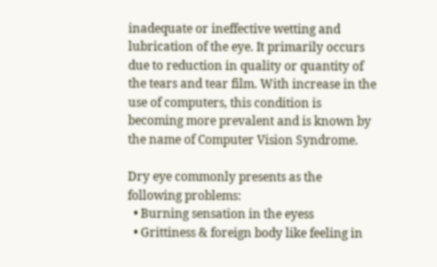inadequate or ineffective wetting and lubrication of the eye. It primarily occurs due to reduction in quality or quantity of the tears and tear film. With increase in the use of computers, this condition is becoming more prevalent and is known by the name of Computer Vision Syndrome.

Dry eye commonly presents as the following problems:
  • Burning sensation in the eyess
  • Grittiness & foreign body like feeling in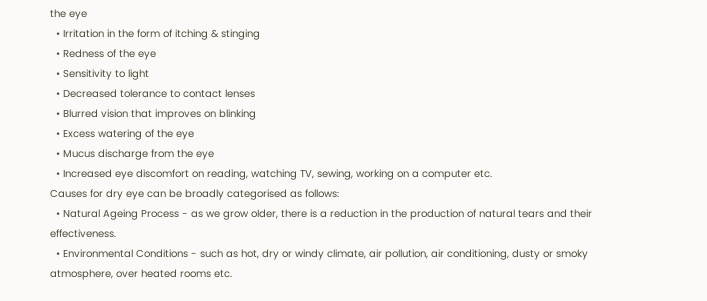the eye
  • Irritation in the form of itching & stinging
  • Redness of the eye
  • Sensitivity to light
  • Decreased tolerance to contact lenses
  • Blurred vision that improves on blinking
  • Excess watering of the eye
  • Mucus discharge from the eye
  • Increased eye discomfort on reading, watching TV, sewing, working on a computer etc.
Causes for dry eye can be broadly categorised as follows:
  • Natural Ageing Process - as we grow older, there is a reduction in the production of natural tears and their effectiveness.
  • Environmental Conditions - such as hot, dry or windy climate, air pollution, air conditioning, dusty or smoky atmosphere, over heated rooms etc.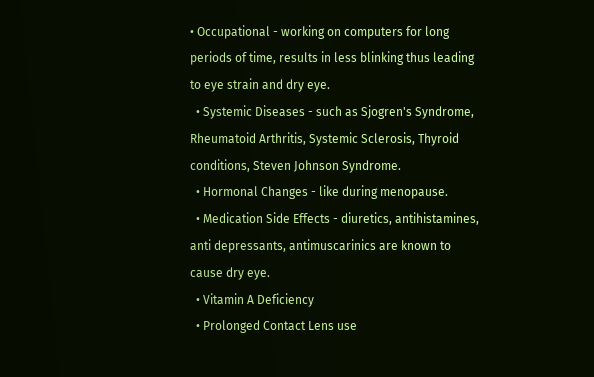• Occupational - working on computers for long periods of time, results in less blinking thus leading to eye strain and dry eye.
  • Systemic Diseases - such as Sjogren's Syndrome, Rheumatoid Arthritis, Systemic Sclerosis, Thyroid conditions, Steven Johnson Syndrome.
  • Hormonal Changes - like during menopause.
  • Medication Side Effects - diuretics, antihistamines, anti depressants, antimuscarinics are known to cause dry eye.
  • Vitamin A Deficiency
  • Prolonged Contact Lens use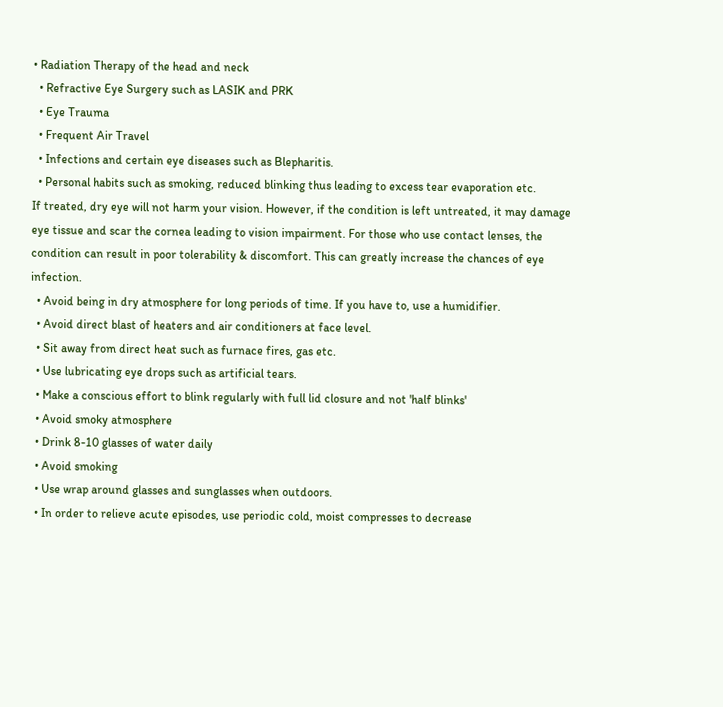• Radiation Therapy of the head and neck
  • Refractive Eye Surgery such as LASIK and PRK
  • Eye Trauma
  • Frequent Air Travel
  • Infections and certain eye diseases such as Blepharitis.
  • Personal habits such as smoking, reduced blinking thus leading to excess tear evaporation etc.
If treated, dry eye will not harm your vision. However, if the condition is left untreated, it may damage eye tissue and scar the cornea leading to vision impairment. For those who use contact lenses, the condition can result in poor tolerability & discomfort. This can greatly increase the chances of eye infection.
  • Avoid being in dry atmosphere for long periods of time. If you have to, use a humidifier.
  • Avoid direct blast of heaters and air conditioners at face level.
  • Sit away from direct heat such as furnace fires, gas etc.
  • Use lubricating eye drops such as artificial tears.
  • Make a conscious effort to blink regularly with full lid closure and not 'half blinks'
  • Avoid smoky atmosphere
  • Drink 8-10 glasses of water daily
  • Avoid smoking
  • Use wrap around glasses and sunglasses when outdoors.
  • In order to relieve acute episodes, use periodic cold, moist compresses to decrease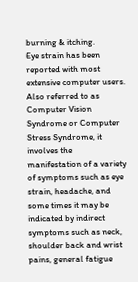burning & itching.
Eye strain has been reported with most extensive computer users. Also referred to as Computer Vision Syndrome or Computer Stress Syndrome, it involves the manifestation of a variety of symptoms such as eye strain, headache, and some times it may be indicated by indirect symptoms such as neck, shoulder back and wrist pains, general fatigue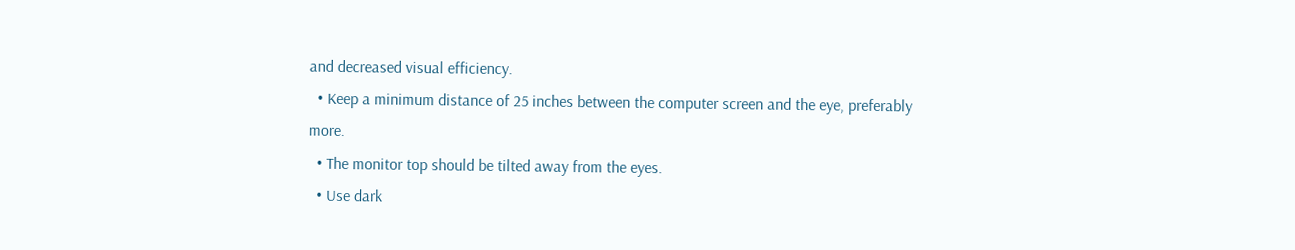and decreased visual efficiency.
  • Keep a minimum distance of 25 inches between the computer screen and the eye, preferably more.
  • The monitor top should be tilted away from the eyes.
  • Use dark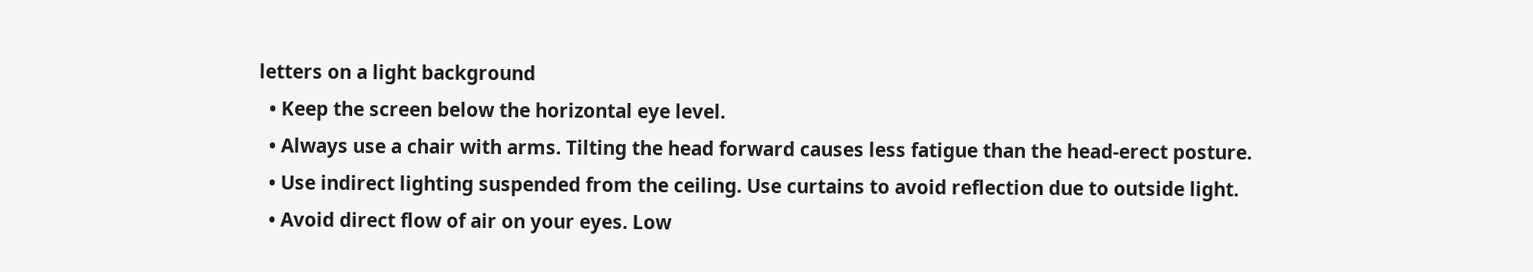letters on a light background
  • Keep the screen below the horizontal eye level.
  • Always use a chair with arms. Tilting the head forward causes less fatigue than the head-erect posture.
  • Use indirect lighting suspended from the ceiling. Use curtains to avoid reflection due to outside light.
  • Avoid direct flow of air on your eyes. Low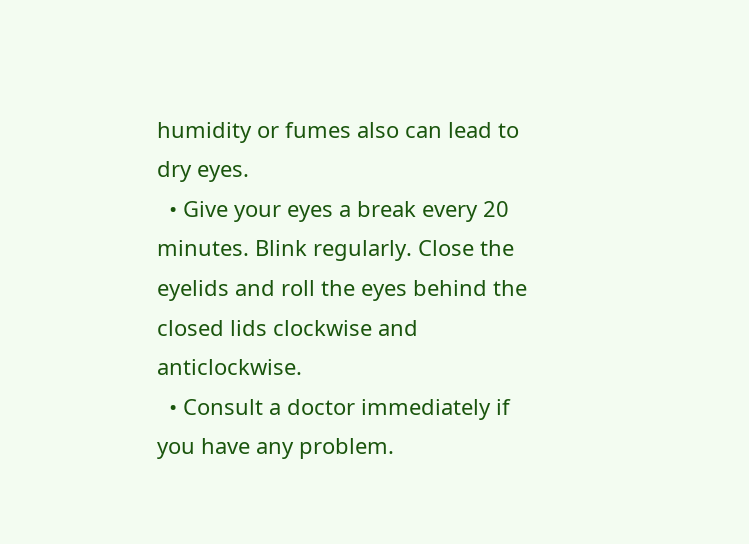humidity or fumes also can lead to dry eyes.
  • Give your eyes a break every 20 minutes. Blink regularly. Close the eyelids and roll the eyes behind the closed lids clockwise and anticlockwise.
  • Consult a doctor immediately if you have any problem.